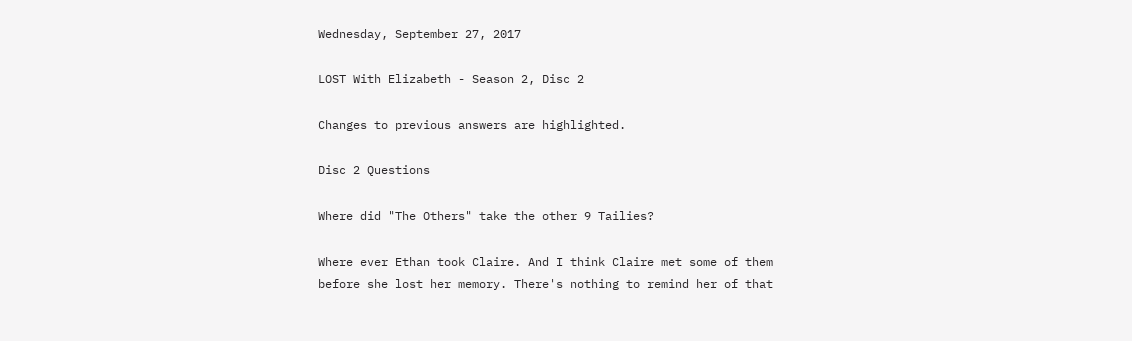Wednesday, September 27, 2017

LOST With Elizabeth - Season 2, Disc 2

Changes to previous answers are highlighted.

Disc 2 Questions

Where did "The Others" take the other 9 Tailies?

Where ever Ethan took Claire. And I think Claire met some of them before she lost her memory. There's nothing to remind her of that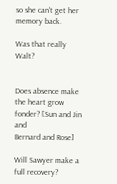so she can't get her memory back.

Was that really Walt?


Does absence make the heart grow fonder? [Sun and Jin and
Bernard and Rose]

Will Sawyer make a full recovery?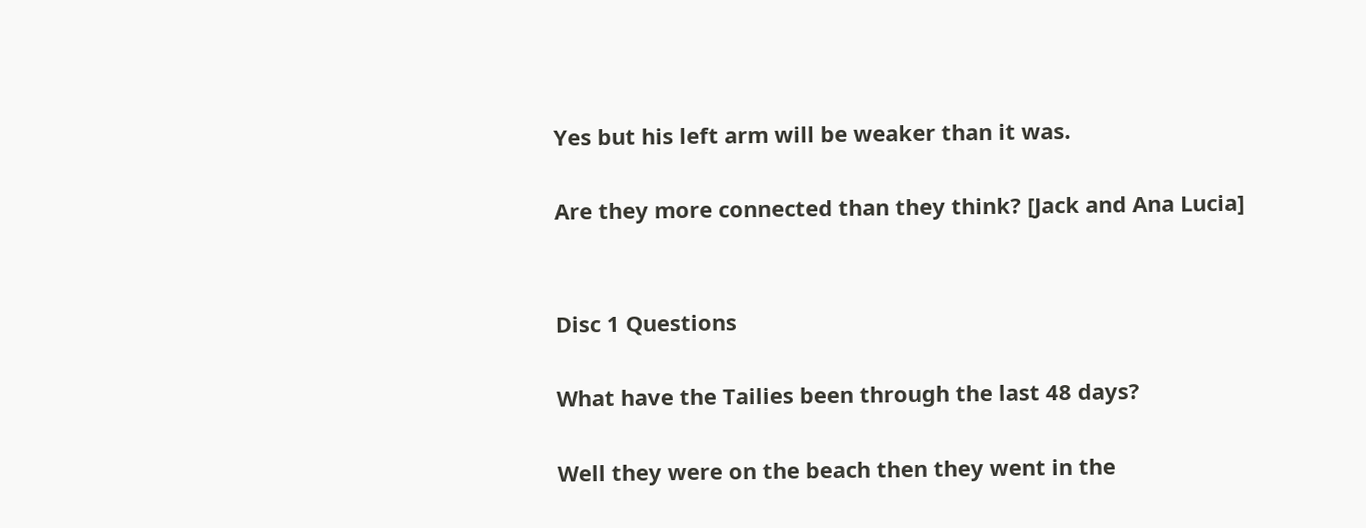Yes but his left arm will be weaker than it was.

Are they more connected than they think? [Jack and Ana Lucia]


Disc 1 Questions

What have the Tailies been through the last 48 days?

Well they were on the beach then they went in the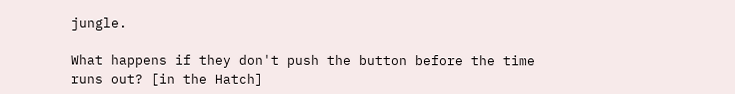jungle.

What happens if they don't push the button before the time runs out? [in the Hatch]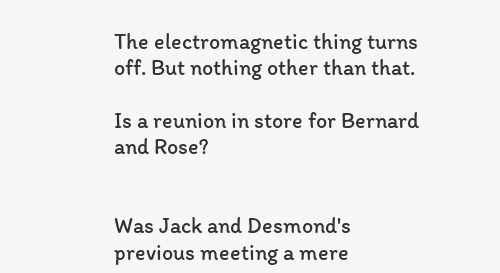The electromagnetic thing turns off. But nothing other than that.

Is a reunion in store for Bernard and Rose?


Was Jack and Desmond's previous meeting a mere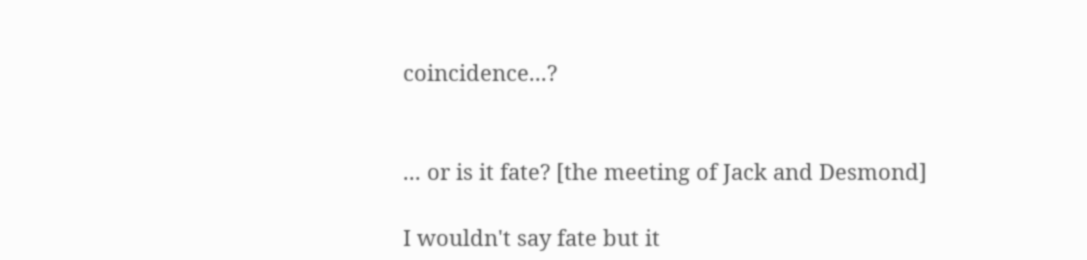coincidence...?


... or is it fate? [the meeting of Jack and Desmond]

I wouldn't say fate but it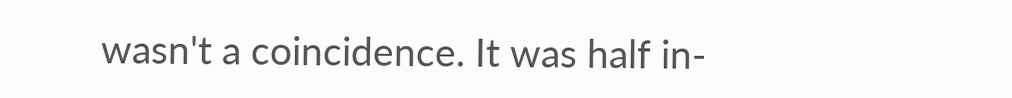wasn't a coincidence. It was half in-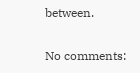between.

No comments: